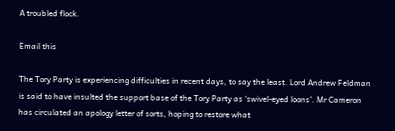A troubled flock.

Email this

The Tory Party is experiencing difficulties in recent days, to say the least. Lord Andrew Feldman is said to have insulted the support base of the Tory Party as ‘swivel-eyed loons’. Mr Cameron has circulated an apology letter of sorts, hoping to restore what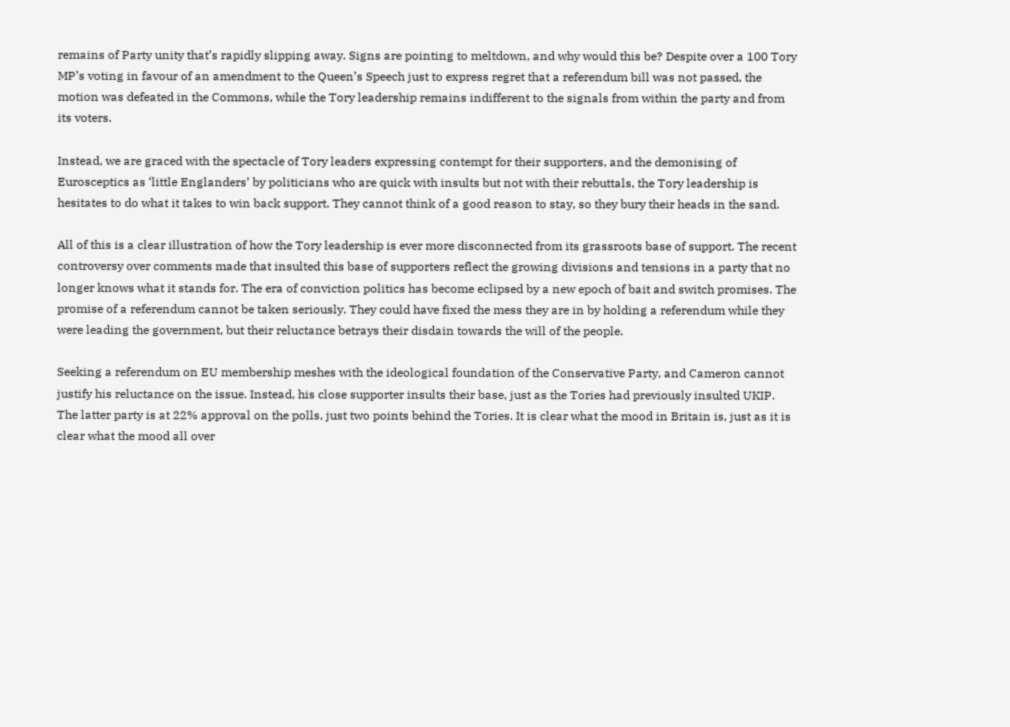remains of Party unity that’s rapidly slipping away. Signs are pointing to meltdown, and why would this be? Despite over a 100 Tory MP’s voting in favour of an amendment to the Queen’s Speech just to express regret that a referendum bill was not passed, the motion was defeated in the Commons, while the Tory leadership remains indifferent to the signals from within the party and from its voters.

Instead, we are graced with the spectacle of Tory leaders expressing contempt for their supporters, and the demonising of Eurosceptics as ‘little Englanders’ by politicians who are quick with insults but not with their rebuttals, the Tory leadership is hesitates to do what it takes to win back support. They cannot think of a good reason to stay, so they bury their heads in the sand.

All of this is a clear illustration of how the Tory leadership is ever more disconnected from its grassroots base of support. The recent controversy over comments made that insulted this base of supporters reflect the growing divisions and tensions in a party that no longer knows what it stands for. The era of conviction politics has become eclipsed by a new epoch of bait and switch promises. The promise of a referendum cannot be taken seriously. They could have fixed the mess they are in by holding a referendum while they were leading the government, but their reluctance betrays their disdain towards the will of the people.

Seeking a referendum on EU membership meshes with the ideological foundation of the Conservative Party, and Cameron cannot justify his reluctance on the issue. Instead, his close supporter insults their base, just as the Tories had previously insulted UKIP. The latter party is at 22% approval on the polls, just two points behind the Tories. It is clear what the mood in Britain is, just as it is clear what the mood all over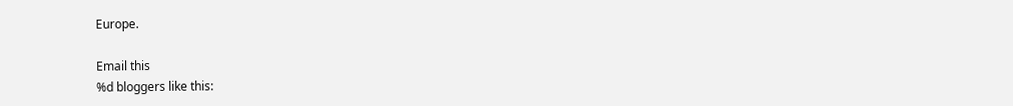Europe.

Email this
%d bloggers like this: